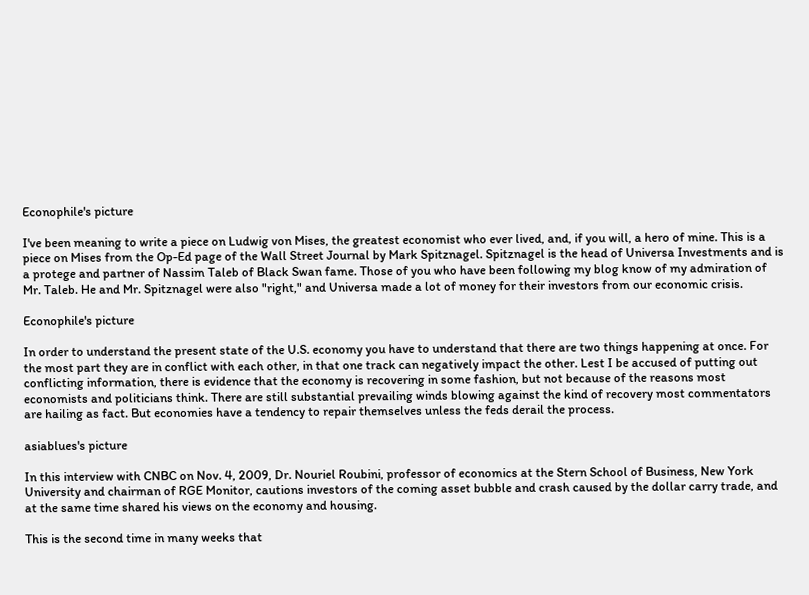Econophile's picture

I've been meaning to write a piece on Ludwig von Mises, the greatest economist who ever lived, and, if you will, a hero of mine. This is a piece on Mises from the Op-Ed page of the Wall Street Journal by Mark Spitznagel. Spitznagel is the head of Universa Investments and is a protege and partner of Nassim Taleb of Black Swan fame. Those of you who have been following my blog know of my admiration of Mr. Taleb. He and Mr. Spitznagel were also "right," and Universa made a lot of money for their investors from our economic crisis.

Econophile's picture

In order to understand the present state of the U.S. economy you have to understand that there are two things happening at once. For the most part they are in conflict with each other, in that one track can negatively impact the other. Lest I be accused of putting out conflicting information, there is evidence that the economy is recovering in some fashion, but not because of the reasons most economists and politicians think. There are still substantial prevailing winds blowing against the kind of recovery most commentators are hailing as fact. But economies have a tendency to repair themselves unless the feds derail the process.

asiablues's picture

In this interview with CNBC on Nov. 4, 2009, Dr. Nouriel Roubini, professor of economics at the Stern School of Business, New York University and chairman of RGE Monitor, cautions investors of the coming asset bubble and crash caused by the dollar carry trade, and at the same time shared his views on the economy and housing.

This is the second time in many weeks that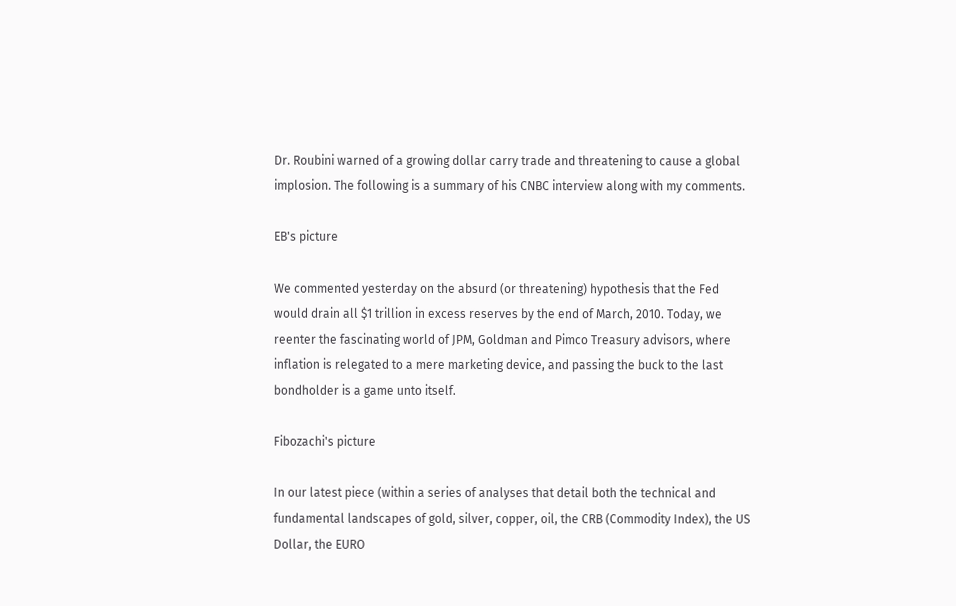Dr. Roubini warned of a growing dollar carry trade and threatening to cause a global implosion. The following is a summary of his CNBC interview along with my comments.

EB's picture

We commented yesterday on the absurd (or threatening) hypothesis that the Fed would drain all $1 trillion in excess reserves by the end of March, 2010. Today, we reenter the fascinating world of JPM, Goldman and Pimco Treasury advisors, where inflation is relegated to a mere marketing device, and passing the buck to the last bondholder is a game unto itself.

Fibozachi's picture

In our latest piece (within a series of analyses that detail both the technical and fundamental landscapes of gold, silver, copper, oil, the CRB (Commodity Index), the US Dollar, the EURO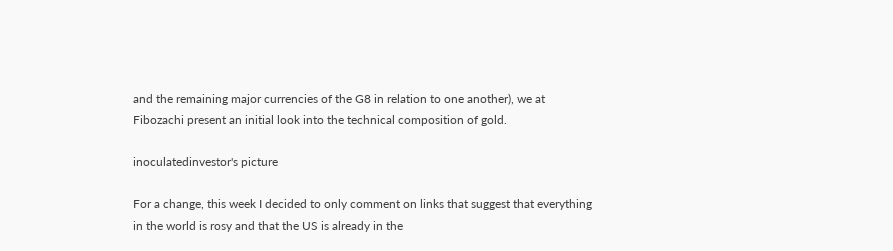and the remaining major currencies of the G8 in relation to one another), we at Fibozachi present an initial look into the technical composition of gold.

inoculatedinvestor's picture

For a change, this week I decided to only comment on links that suggest that everything in the world is rosy and that the US is already in the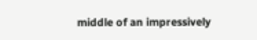middle of an impressively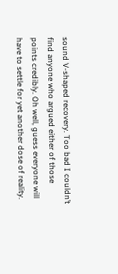sound V-shaped recovery. Too bad I couldn’t find anyone who argued either of those points credibly. Oh well, guess everyone will have to settle for yet another dose of reality.